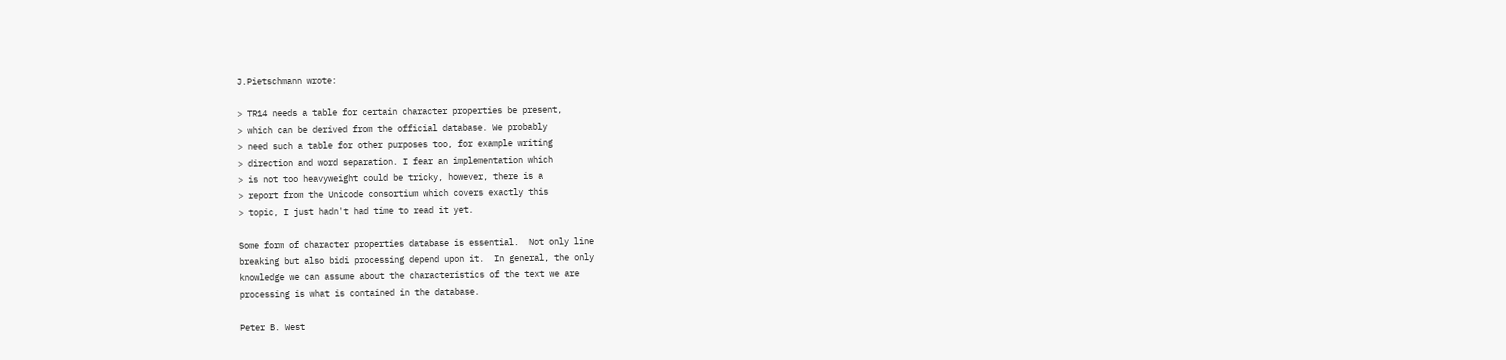J.Pietschmann wrote:

> TR14 needs a table for certain character properties be present,
> which can be derived from the official database. We probably
> need such a table for other purposes too, for example writing
> direction and word separation. I fear an implementation which
> is not too heavyweight could be tricky, however, there is a
> report from the Unicode consortium which covers exactly this
> topic, I just hadn't had time to read it yet.

Some form of character properties database is essential.  Not only line
breaking but also bidi processing depend upon it.  In general, the only
knowledge we can assume about the characteristics of the text we are
processing is what is contained in the database.

Peter B. West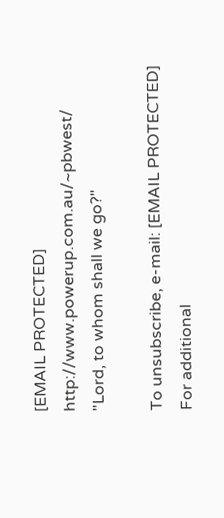[EMAIL PROTECTED]  http://www.powerup.com.au/~pbwest/
"Lord, to whom shall we go?"

To unsubscribe, e-mail: [EMAIL PROTECTED]
For additional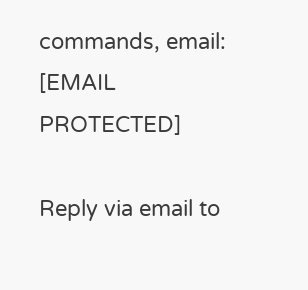commands, email: [EMAIL PROTECTED]

Reply via email to